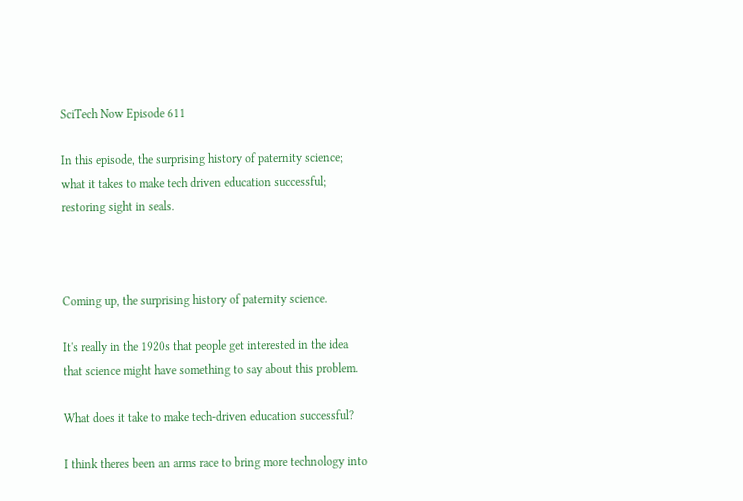SciTech Now Episode 611

In this episode, the surprising history of paternity science; what it takes to make tech driven education successful; restoring sight in seals.



Coming up, the surprising history of paternity science.

It's really in the 1920s that people get interested in the idea that science might have something to say about this problem.

What does it take to make tech-driven education successful?

I think theres been an arms race to bring more technology into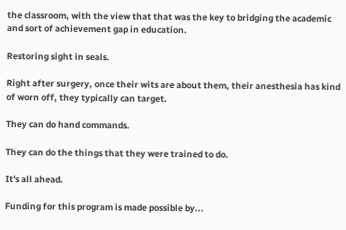the classroom, with the view that that was the key to bridging the academic and sort of achievement gap in education.

Restoring sight in seals.

Right after surgery, once their wits are about them, their anesthesia has kind of worn off, they typically can target.

They can do hand commands.

They can do the things that they were trained to do.

It's all ahead.

Funding for this program is made possible by...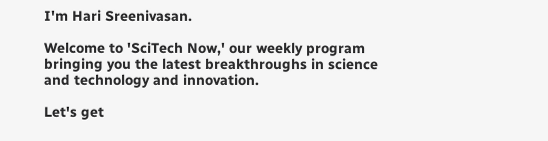I'm Hari Sreenivasan.

Welcome to 'SciTech Now,' our weekly program bringing you the latest breakthroughs in science and technology and innovation.

Let's get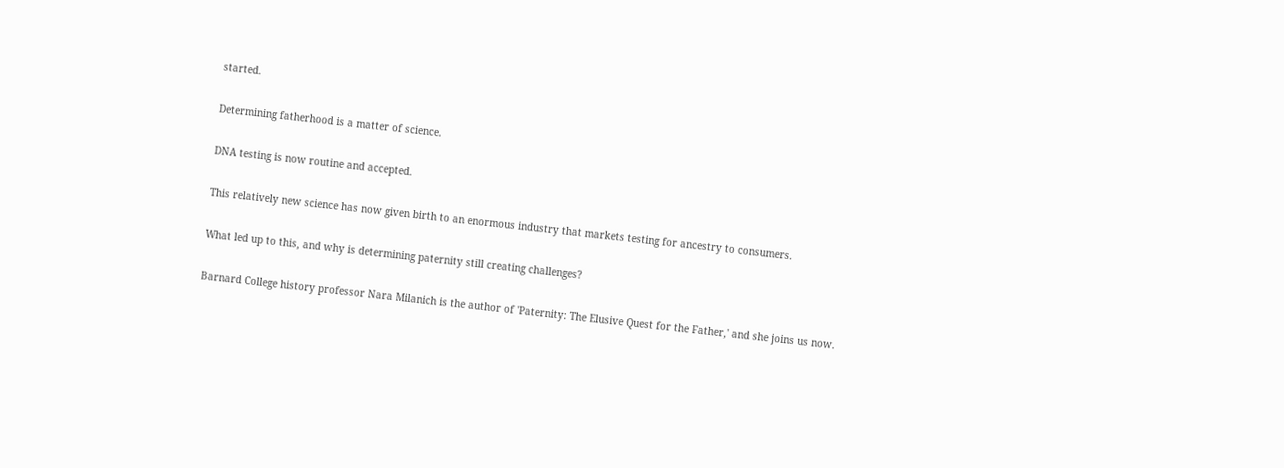started.

Determining fatherhood is a matter of science.

DNA testing is now routine and accepted.

This relatively new science has now given birth to an enormous industry that markets testing for ancestry to consumers.

What led up to this, and why is determining paternity still creating challenges?

Barnard College history professor Nara Milanich is the author of 'Paternity: The Elusive Quest for the Father,' and she joins us now.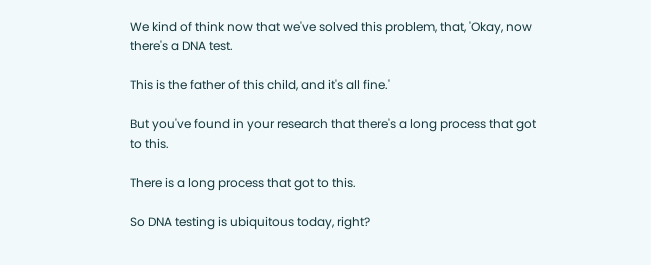We kind of think now that we've solved this problem, that, 'Okay, now there's a DNA test.

This is the father of this child, and it's all fine.'

But you've found in your research that there's a long process that got to this.

There is a long process that got to this.

So DNA testing is ubiquitous today, right?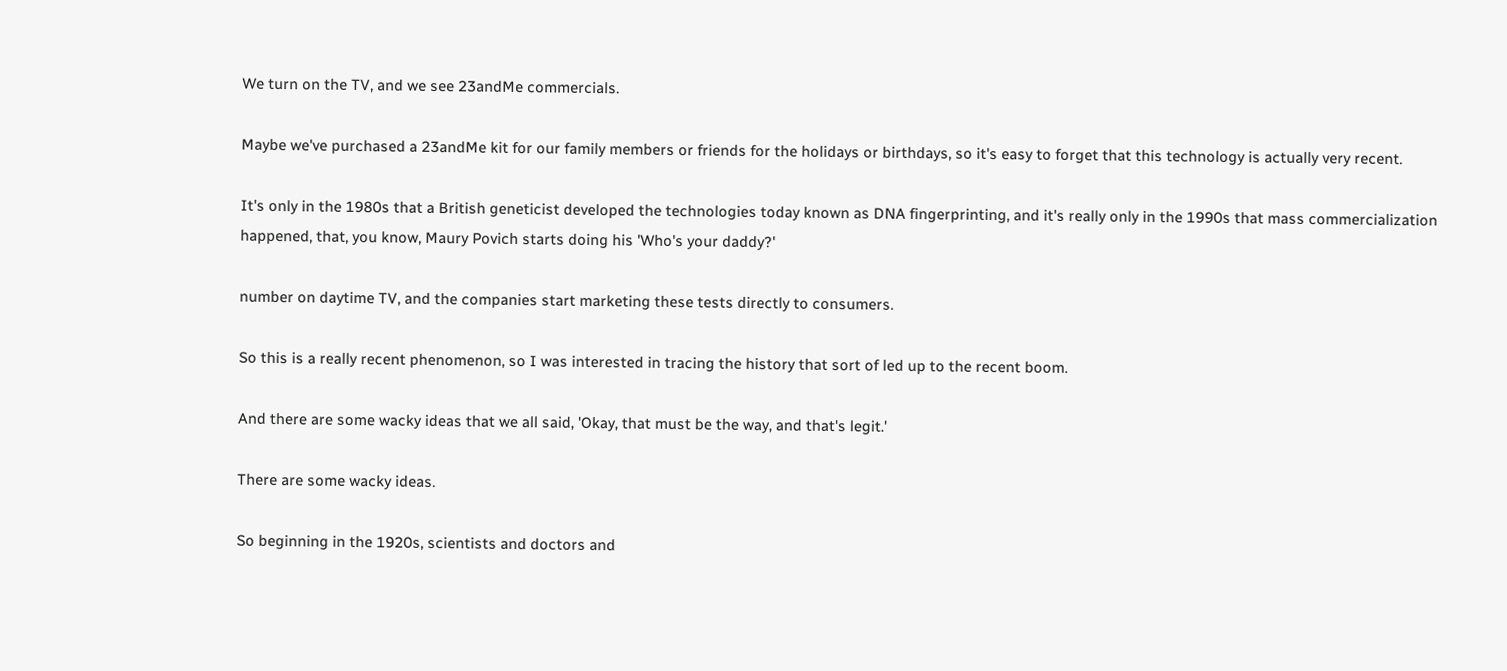We turn on the TV, and we see 23andMe commercials.

Maybe we've purchased a 23andMe kit for our family members or friends for the holidays or birthdays, so it's easy to forget that this technology is actually very recent.

It's only in the 1980s that a British geneticist developed the technologies today known as DNA fingerprinting, and it's really only in the 1990s that mass commercialization happened, that, you know, Maury Povich starts doing his 'Who's your daddy?'

number on daytime TV, and the companies start marketing these tests directly to consumers.

So this is a really recent phenomenon, so I was interested in tracing the history that sort of led up to the recent boom.

And there are some wacky ideas that we all said, 'Okay, that must be the way, and that's legit.'

There are some wacky ideas.

So beginning in the 1920s, scientists and doctors and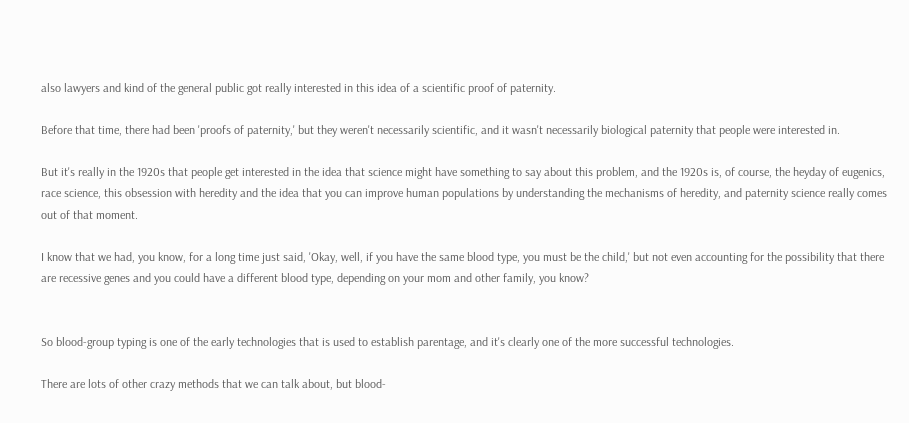also lawyers and kind of the general public got really interested in this idea of a scientific proof of paternity.

Before that time, there had been 'proofs of paternity,' but they weren't necessarily scientific, and it wasn't necessarily biological paternity that people were interested in.

But it's really in the 1920s that people get interested in the idea that science might have something to say about this problem, and the 1920s is, of course, the heyday of eugenics, race science, this obsession with heredity and the idea that you can improve human populations by understanding the mechanisms of heredity, and paternity science really comes out of that moment.

I know that we had, you know, for a long time just said, 'Okay, well, if you have the same blood type, you must be the child,' but not even accounting for the possibility that there are recessive genes and you could have a different blood type, depending on your mom and other family, you know?


So blood-group typing is one of the early technologies that is used to establish parentage, and it's clearly one of the more successful technologies.

There are lots of other crazy methods that we can talk about, but blood-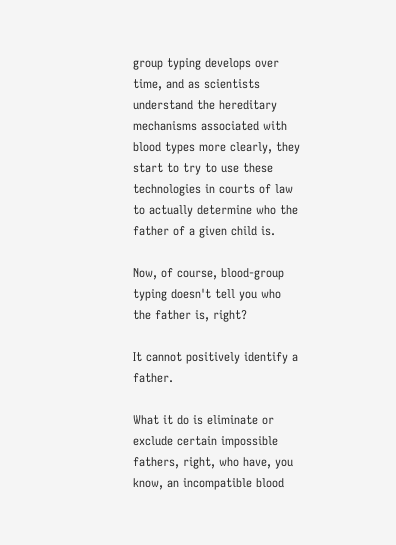group typing develops over time, and as scientists understand the hereditary mechanisms associated with blood types more clearly, they start to try to use these technologies in courts of law to actually determine who the father of a given child is.

Now, of course, blood-group typing doesn't tell you who the father is, right?

It cannot positively identify a father.

What it do is eliminate or exclude certain impossible fathers, right, who have, you know, an incompatible blood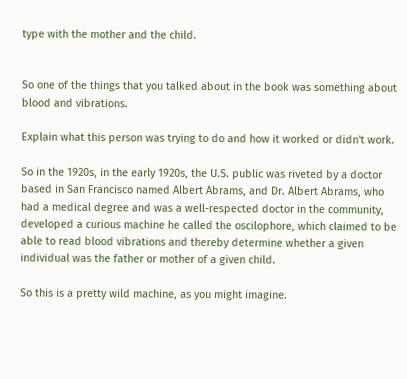type with the mother and the child.


So one of the things that you talked about in the book was something about blood and vibrations.

Explain what this person was trying to do and how it worked or didn't work.

So in the 1920s, in the early 1920s, the U.S. public was riveted by a doctor based in San Francisco named Albert Abrams, and Dr. Albert Abrams, who had a medical degree and was a well-respected doctor in the community, developed a curious machine he called the oscilophore, which claimed to be able to read blood vibrations and thereby determine whether a given individual was the father or mother of a given child.

So this is a pretty wild machine, as you might imagine.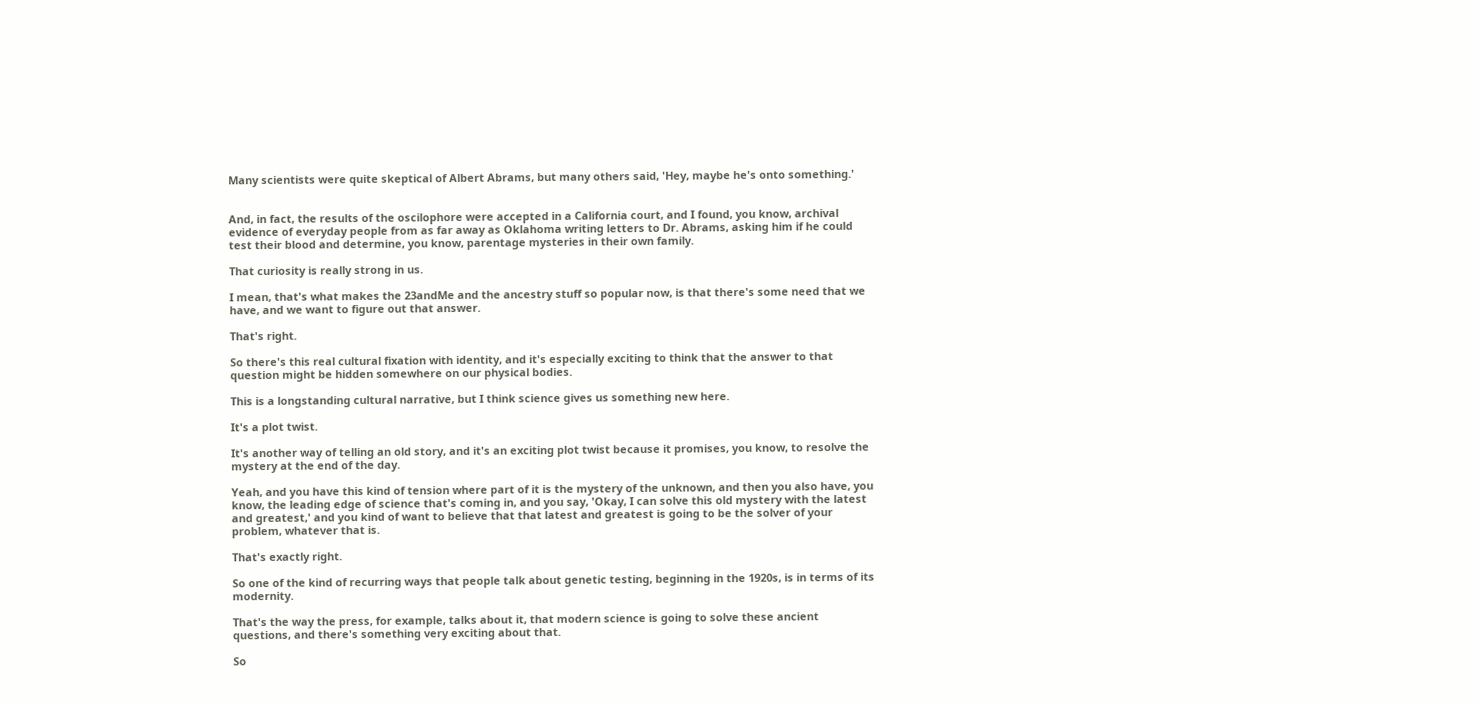Many scientists were quite skeptical of Albert Abrams, but many others said, 'Hey, maybe he's onto something.'


And, in fact, the results of the oscilophore were accepted in a California court, and I found, you know, archival evidence of everyday people from as far away as Oklahoma writing letters to Dr. Abrams, asking him if he could test their blood and determine, you know, parentage mysteries in their own family.

That curiosity is really strong in us.

I mean, that's what makes the 23andMe and the ancestry stuff so popular now, is that there's some need that we have, and we want to figure out that answer.

That's right.

So there's this real cultural fixation with identity, and it's especially exciting to think that the answer to that question might be hidden somewhere on our physical bodies.

This is a longstanding cultural narrative, but I think science gives us something new here.

It's a plot twist.

It's another way of telling an old story, and it's an exciting plot twist because it promises, you know, to resolve the mystery at the end of the day.

Yeah, and you have this kind of tension where part of it is the mystery of the unknown, and then you also have, you know, the leading edge of science that's coming in, and you say, 'Okay, I can solve this old mystery with the latest and greatest,' and you kind of want to believe that that latest and greatest is going to be the solver of your problem, whatever that is.

That's exactly right.

So one of the kind of recurring ways that people talk about genetic testing, beginning in the 1920s, is in terms of its modernity.

That's the way the press, for example, talks about it, that modern science is going to solve these ancient questions, and there's something very exciting about that.

So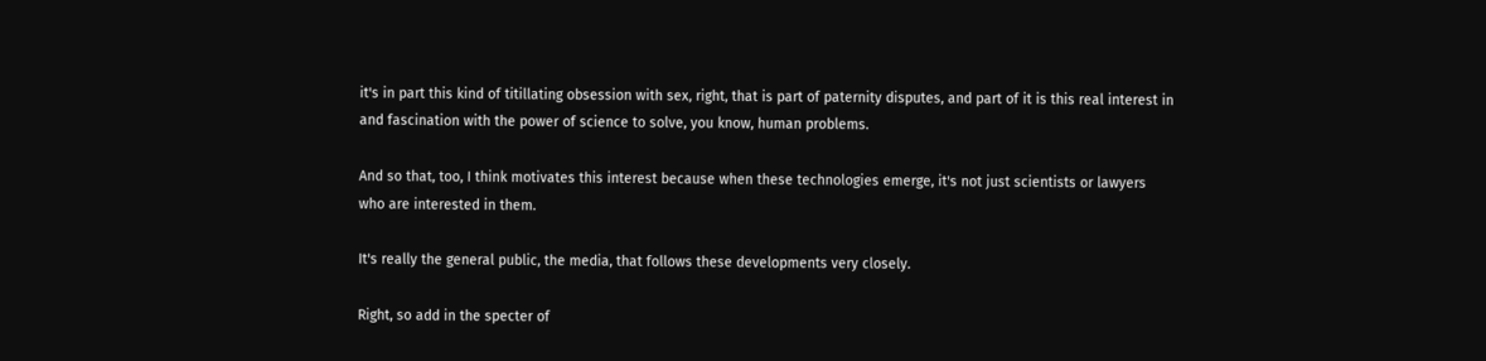it's in part this kind of titillating obsession with sex, right, that is part of paternity disputes, and part of it is this real interest in and fascination with the power of science to solve, you know, human problems.

And so that, too, I think motivates this interest because when these technologies emerge, it's not just scientists or lawyers who are interested in them.

It's really the general public, the media, that follows these developments very closely.

Right, so add in the specter of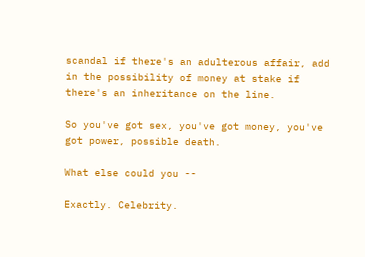scandal if there's an adulterous affair, add in the possibility of money at stake if there's an inheritance on the line.

So you've got sex, you've got money, you've got power, possible death.

What else could you --

Exactly. Celebrity.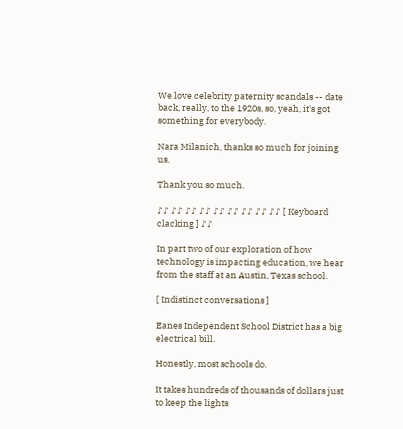We love celebrity paternity scandals -- date back, really, to the 1920s, so, yeah, it's got something for everybody.

Nara Milanich, thanks so much for joining us.

Thank you so much.

♪♪ ♪♪ ♪♪ ♪♪ ♪♪ ♪♪ ♪♪ ♪♪ ♪♪ [ Keyboard clacking ] ♪♪

In part two of our exploration of how technology is impacting education, we hear from the staff at an Austin, Texas school.

[ Indistinct conversations ]

Eanes Independent School District has a big electrical bill.

Honestly, most schools do.

It takes hundreds of thousands of dollars just to keep the lights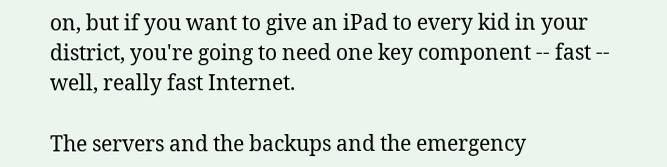on, but if you want to give an iPad to every kid in your district, you're going to need one key component -- fast -- well, really fast Internet.

The servers and the backups and the emergency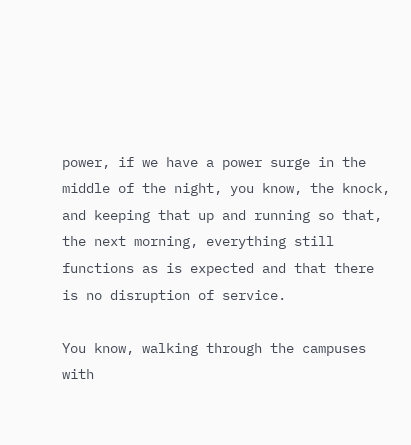power, if we have a power surge in the middle of the night, you know, the knock, and keeping that up and running so that, the next morning, everything still functions as is expected and that there is no disruption of service.

You know, walking through the campuses with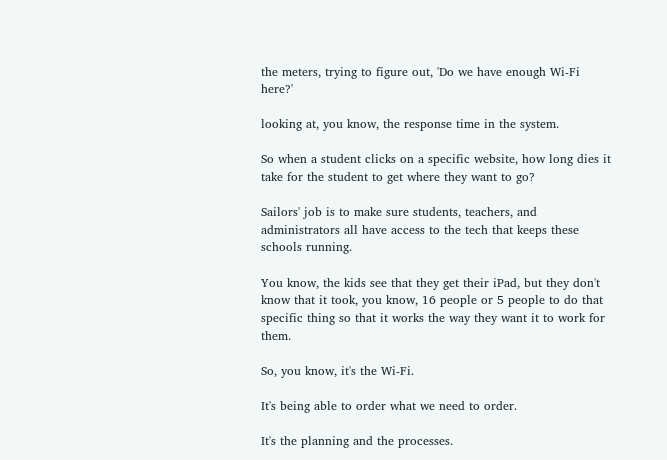the meters, trying to figure out, 'Do we have enough Wi-Fi here?'

looking at, you know, the response time in the system.

So when a student clicks on a specific website, how long dies it take for the student to get where they want to go?

Sailors' job is to make sure students, teachers, and administrators all have access to the tech that keeps these schools running.

You know, the kids see that they get their iPad, but they don't know that it took, you know, 16 people or 5 people to do that specific thing so that it works the way they want it to work for them.

So, you know, it's the Wi-Fi.

It's being able to order what we need to order.

It's the planning and the processes.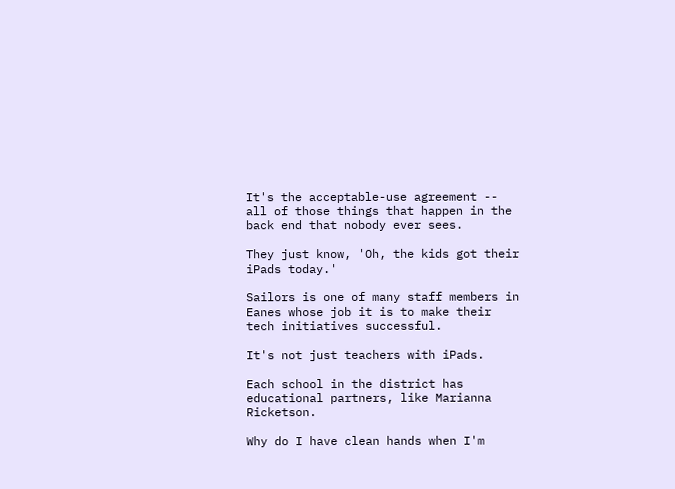It's the acceptable-use agreement -- all of those things that happen in the back end that nobody ever sees.

They just know, 'Oh, the kids got their iPads today.'

Sailors is one of many staff members in Eanes whose job it is to make their tech initiatives successful.

It's not just teachers with iPads.

Each school in the district has educational partners, like Marianna Ricketson.

Why do I have clean hands when I'm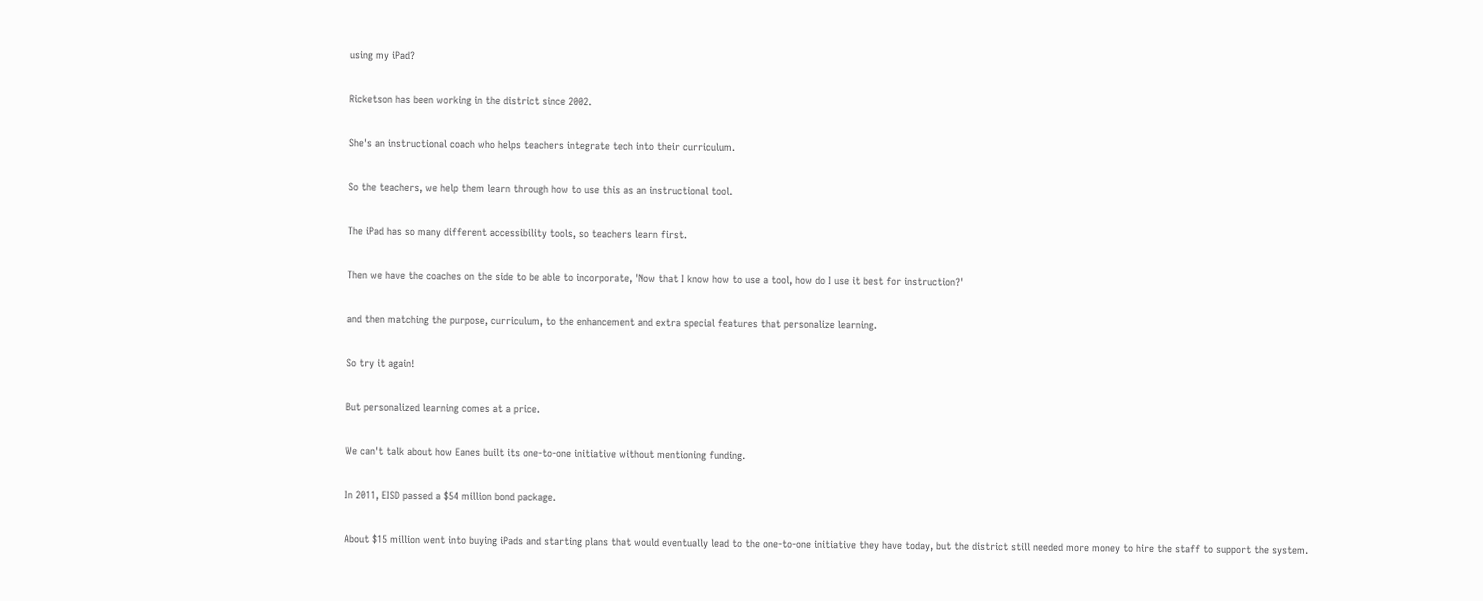using my iPad?

Ricketson has been working in the district since 2002.

She's an instructional coach who helps teachers integrate tech into their curriculum.

So the teachers, we help them learn through how to use this as an instructional tool.

The iPad has so many different accessibility tools, so teachers learn first.

Then we have the coaches on the side to be able to incorporate, 'Now that I know how to use a tool, how do I use it best for instruction?'

and then matching the purpose, curriculum, to the enhancement and extra special features that personalize learning.

So try it again!

But personalized learning comes at a price.

We can't talk about how Eanes built its one-to-one initiative without mentioning funding.

In 2011, EISD passed a $54 million bond package.

About $15 million went into buying iPads and starting plans that would eventually lead to the one-to-one initiative they have today, but the district still needed more money to hire the staff to support the system.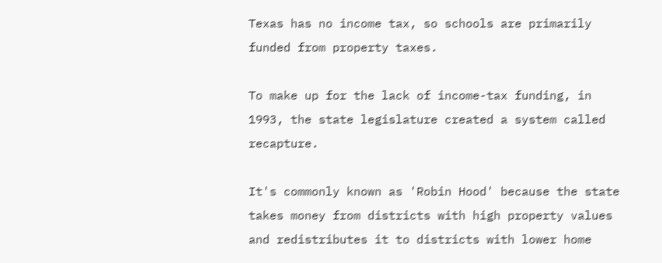Texas has no income tax, so schools are primarily funded from property taxes.

To make up for the lack of income-tax funding, in 1993, the state legislature created a system called recapture.

It's commonly known as 'Robin Hood' because the state takes money from districts with high property values and redistributes it to districts with lower home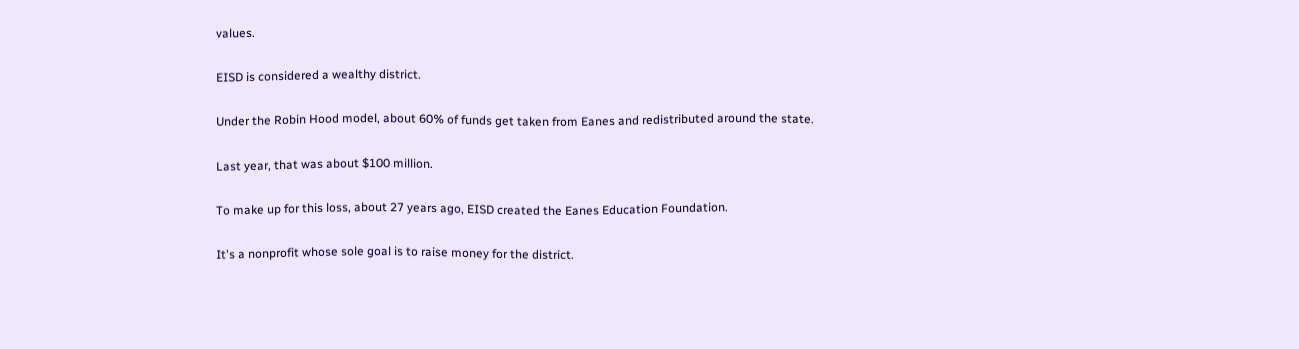values.

EISD is considered a wealthy district.

Under the Robin Hood model, about 60% of funds get taken from Eanes and redistributed around the state.

Last year, that was about $100 million.

To make up for this loss, about 27 years ago, EISD created the Eanes Education Foundation.

It's a nonprofit whose sole goal is to raise money for the district.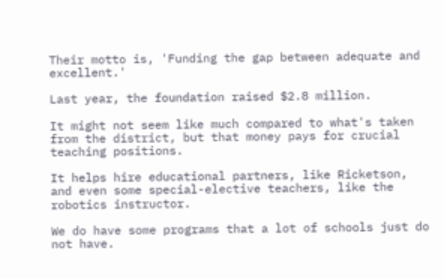Their motto is, 'Funding the gap between adequate and excellent.'

Last year, the foundation raised $2.8 million.

It might not seem like much compared to what's taken from the district, but that money pays for crucial teaching positions.

It helps hire educational partners, like Ricketson, and even some special-elective teachers, like the robotics instructor.

We do have some programs that a lot of schools just do not have.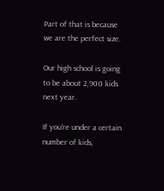Part of that is because we are the perfect size.

Our high school is going to be about 2,900 kids next year.

If you're under a certain number of kids,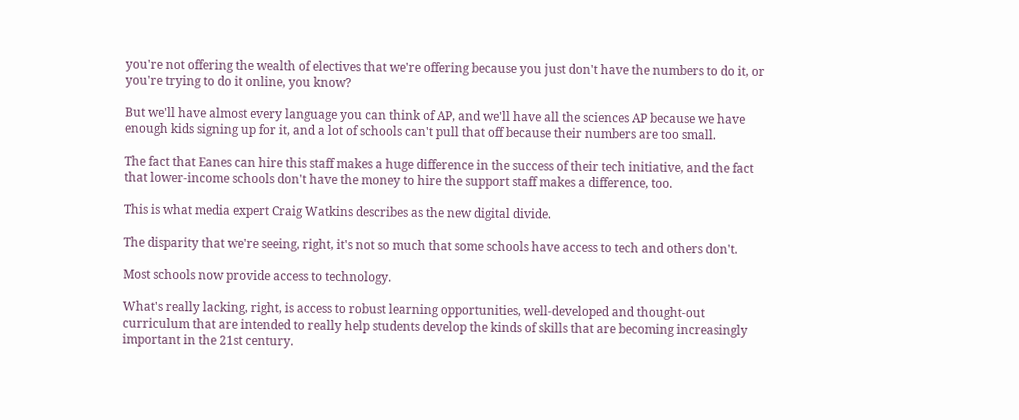you're not offering the wealth of electives that we're offering because you just don't have the numbers to do it, or you're trying to do it online, you know?

But we'll have almost every language you can think of AP, and we'll have all the sciences AP because we have enough kids signing up for it, and a lot of schools can't pull that off because their numbers are too small.

The fact that Eanes can hire this staff makes a huge difference in the success of their tech initiative, and the fact that lower-income schools don't have the money to hire the support staff makes a difference, too.

This is what media expert Craig Watkins describes as the new digital divide.

The disparity that we're seeing, right, it's not so much that some schools have access to tech and others don't.

Most schools now provide access to technology.

What's really lacking, right, is access to robust learning opportunities, well-developed and thought-out curriculum that are intended to really help students develop the kinds of skills that are becoming increasingly important in the 21st century.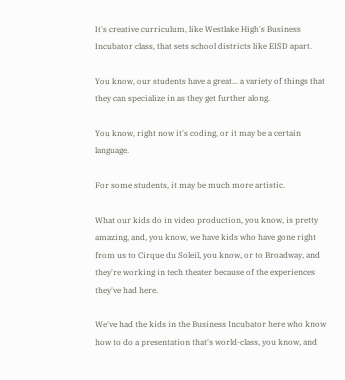It's creative curriculum, like Westlake High's Business Incubator class, that sets school districts like EISD apart.

You know, our students have a great... a variety of things that they can specialize in as they get further along.

You know, right now it's coding, or it may be a certain language.

For some students, it may be much more artistic.

What our kids do in video production, you know, is pretty amazing, and, you know, we have kids who have gone right from us to Cirque du Soleil, you know, or to Broadway, and they're working in tech theater because of the experiences they've had here.

We've had the kids in the Business Incubator here who know how to do a presentation that's world-class, you know, and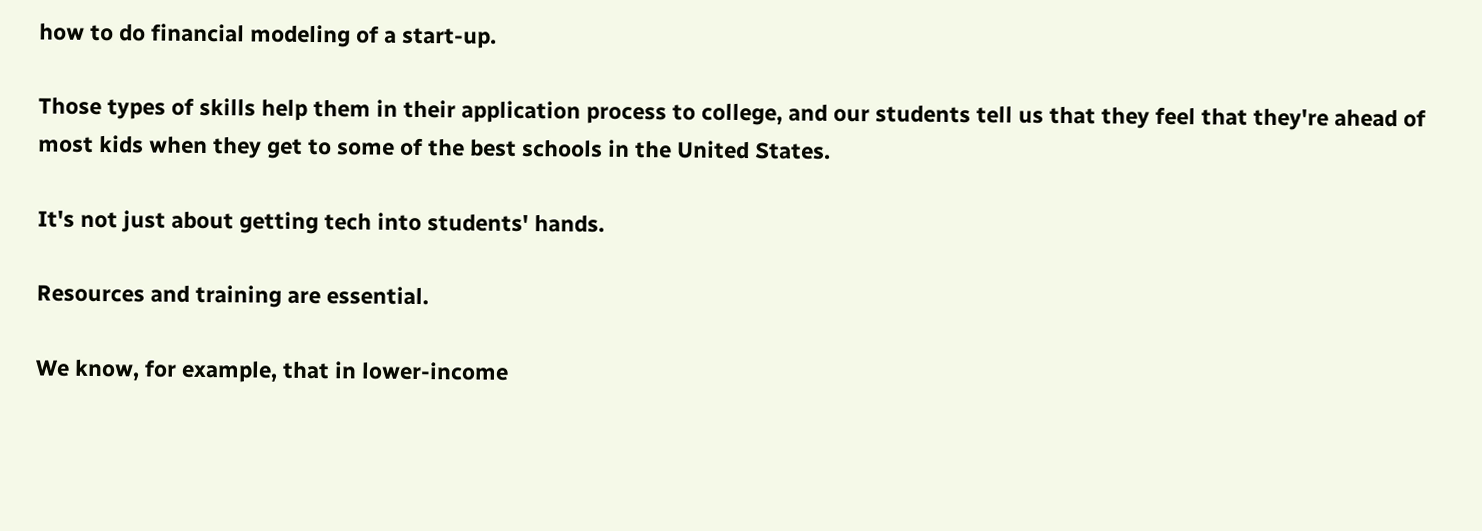how to do financial modeling of a start-up.

Those types of skills help them in their application process to college, and our students tell us that they feel that they're ahead of most kids when they get to some of the best schools in the United States.

It's not just about getting tech into students' hands.

Resources and training are essential.

We know, for example, that in lower-income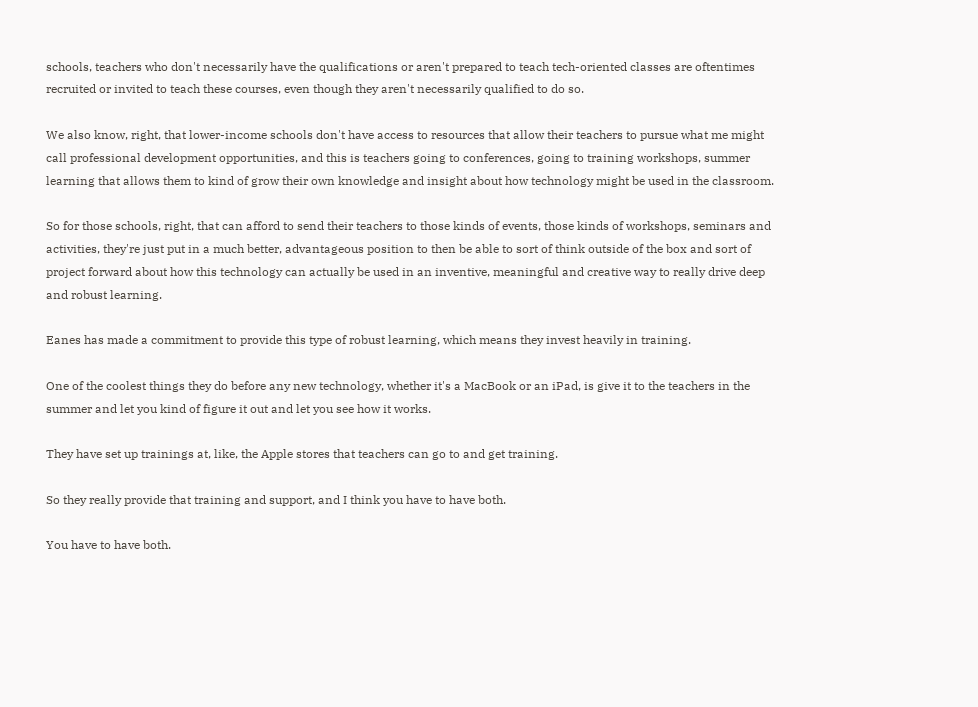schools, teachers who don't necessarily have the qualifications or aren't prepared to teach tech-oriented classes are oftentimes recruited or invited to teach these courses, even though they aren't necessarily qualified to do so.

We also know, right, that lower-income schools don't have access to resources that allow their teachers to pursue what me might call professional development opportunities, and this is teachers going to conferences, going to training workshops, summer learning that allows them to kind of grow their own knowledge and insight about how technology might be used in the classroom.

So for those schools, right, that can afford to send their teachers to those kinds of events, those kinds of workshops, seminars and activities, they're just put in a much better, advantageous position to then be able to sort of think outside of the box and sort of project forward about how this technology can actually be used in an inventive, meaningful and creative way to really drive deep and robust learning.

Eanes has made a commitment to provide this type of robust learning, which means they invest heavily in training.

One of the coolest things they do before any new technology, whether it's a MacBook or an iPad, is give it to the teachers in the summer and let you kind of figure it out and let you see how it works.

They have set up trainings at, like, the Apple stores that teachers can go to and get training.

So they really provide that training and support, and I think you have to have both.

You have to have both.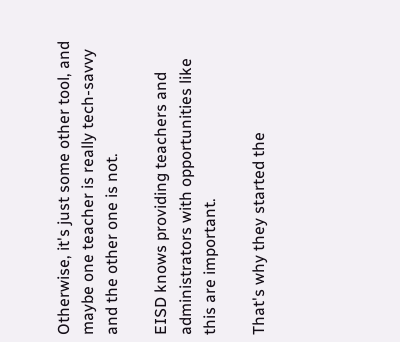Otherwise, it's just some other tool, and maybe one teacher is really tech-savvy and the other one is not.

EISD knows providing teachers and administrators with opportunities like this are important.

That's why they started the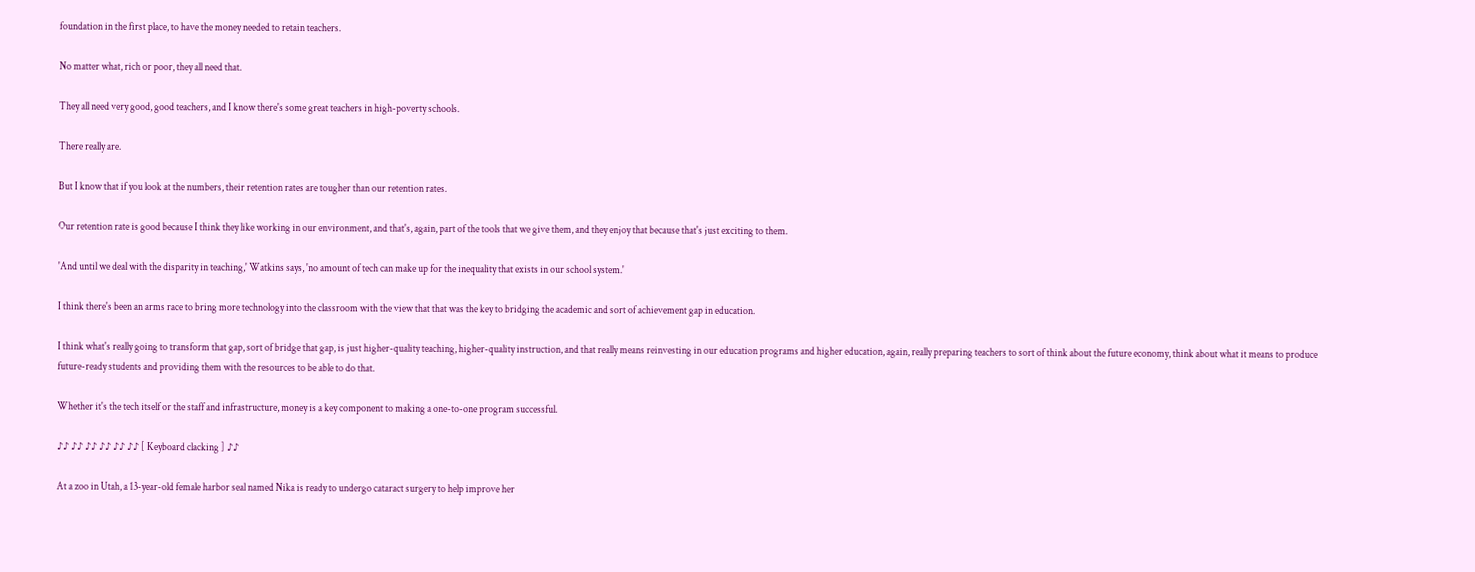foundation in the first place, to have the money needed to retain teachers.

No matter what, rich or poor, they all need that.

They all need very good, good teachers, and I know there's some great teachers in high-poverty schools.

There really are.

But I know that if you look at the numbers, their retention rates are tougher than our retention rates.

Our retention rate is good because I think they like working in our environment, and that's, again, part of the tools that we give them, and they enjoy that because that's just exciting to them.

'And until we deal with the disparity in teaching,' Watkins says, 'no amount of tech can make up for the inequality that exists in our school system.'

I think there's been an arms race to bring more technology into the classroom with the view that that was the key to bridging the academic and sort of achievement gap in education.

I think what's really going to transform that gap, sort of bridge that gap, is just higher-quality teaching, higher-quality instruction, and that really means reinvesting in our education programs and higher education, again, really preparing teachers to sort of think about the future economy, think about what it means to produce future-ready students and providing them with the resources to be able to do that.

Whether it's the tech itself or the staff and infrastructure, money is a key component to making a one-to-one program successful.

♪♪ ♪♪ ♪♪ ♪♪ ♪♪ ♪♪ [ Keyboard clacking ] ♪♪

At a zoo in Utah, a 13-year-old female harbor seal named Nika is ready to undergo cataract surgery to help improve her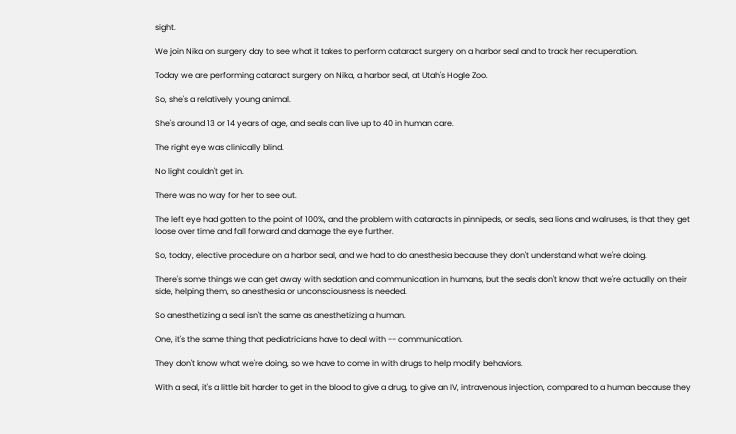sight.

We join Nika on surgery day to see what it takes to perform cataract surgery on a harbor seal and to track her recuperation.

Today we are performing cataract surgery on Nika, a harbor seal, at Utah's Hogle Zoo.

So, she's a relatively young animal.

She's around 13 or 14 years of age, and seals can live up to 40 in human care.

The right eye was clinically blind.

No light couldn't get in.

There was no way for her to see out.

The left eye had gotten to the point of 100%, and the problem with cataracts in pinnipeds, or seals, sea lions and walruses, is that they get loose over time and fall forward and damage the eye further.

So, today, elective procedure on a harbor seal, and we had to do anesthesia because they don't understand what we're doing.

There's some things we can get away with sedation and communication in humans, but the seals don't know that we're actually on their side, helping them, so anesthesia or unconsciousness is needed.

So anesthetizing a seal isn't the same as anesthetizing a human.

One, it's the same thing that pediatricians have to deal with -- communication.

They don't know what we're doing, so we have to come in with drugs to help modify behaviors.

With a seal, it's a little bit harder to get in the blood to give a drug, to give an IV, intravenous injection, compared to a human because they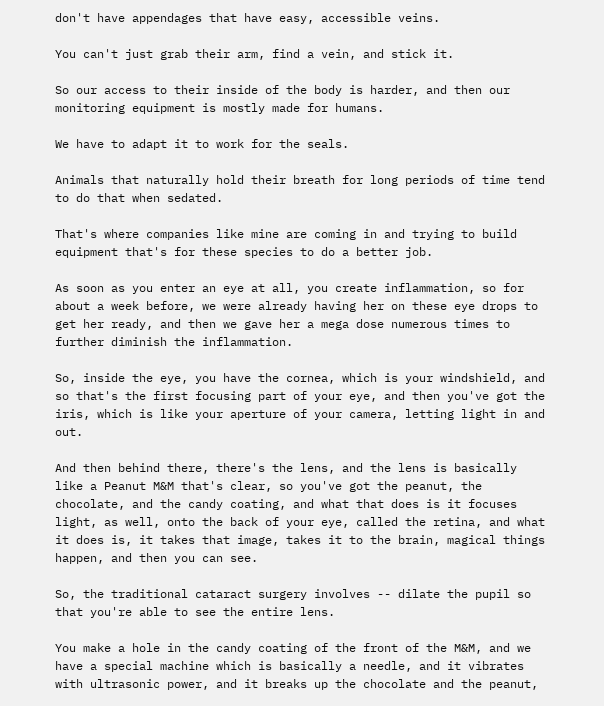don't have appendages that have easy, accessible veins.

You can't just grab their arm, find a vein, and stick it.

So our access to their inside of the body is harder, and then our monitoring equipment is mostly made for humans.

We have to adapt it to work for the seals.

Animals that naturally hold their breath for long periods of time tend to do that when sedated.

That's where companies like mine are coming in and trying to build equipment that's for these species to do a better job.

As soon as you enter an eye at all, you create inflammation, so for about a week before, we were already having her on these eye drops to get her ready, and then we gave her a mega dose numerous times to further diminish the inflammation.

So, inside the eye, you have the cornea, which is your windshield, and so that's the first focusing part of your eye, and then you've got the iris, which is like your aperture of your camera, letting light in and out.

And then behind there, there's the lens, and the lens is basically like a Peanut M&M that's clear, so you've got the peanut, the chocolate, and the candy coating, and what that does is it focuses light, as well, onto the back of your eye, called the retina, and what it does is, it takes that image, takes it to the brain, magical things happen, and then you can see.

So, the traditional cataract surgery involves -- dilate the pupil so that you're able to see the entire lens.

You make a hole in the candy coating of the front of the M&M, and we have a special machine which is basically a needle, and it vibrates with ultrasonic power, and it breaks up the chocolate and the peanut,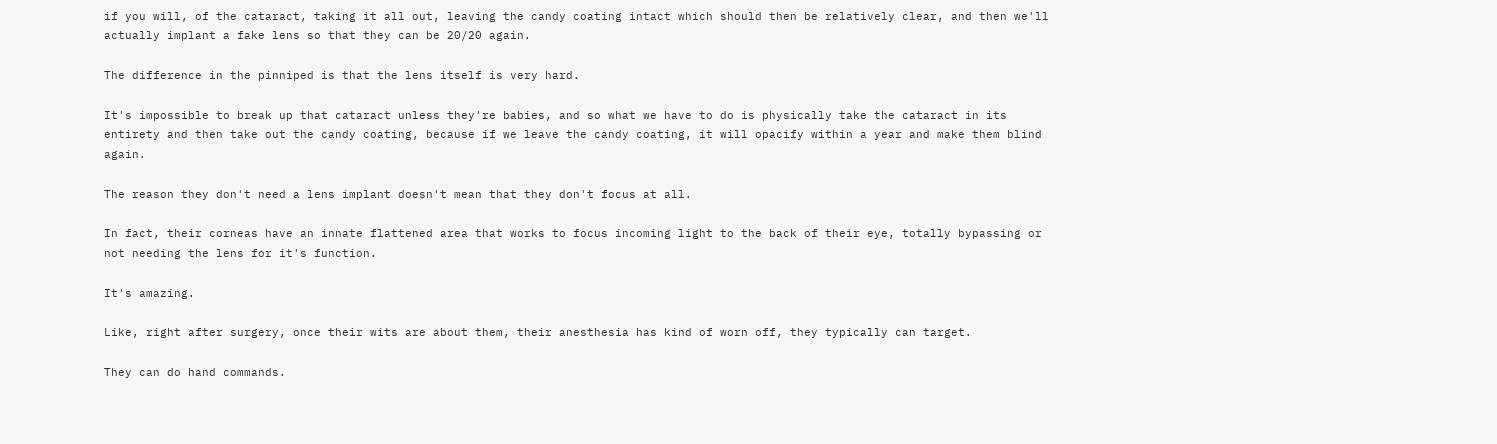if you will, of the cataract, taking it all out, leaving the candy coating intact which should then be relatively clear, and then we'll actually implant a fake lens so that they can be 20/20 again.

The difference in the pinniped is that the lens itself is very hard.

It's impossible to break up that cataract unless they're babies, and so what we have to do is physically take the cataract in its entirety and then take out the candy coating, because if we leave the candy coating, it will opacify within a year and make them blind again.

The reason they don't need a lens implant doesn't mean that they don't focus at all.

In fact, their corneas have an innate flattened area that works to focus incoming light to the back of their eye, totally bypassing or not needing the lens for it's function.

It's amazing.

Like, right after surgery, once their wits are about them, their anesthesia has kind of worn off, they typically can target.

They can do hand commands.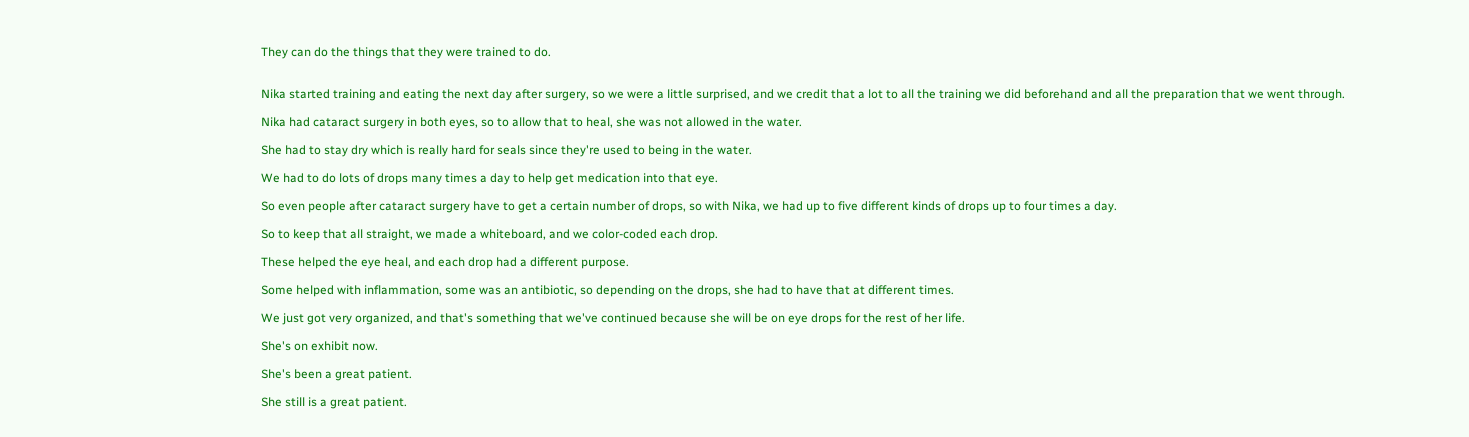They can do the things that they were trained to do.


Nika started training and eating the next day after surgery, so we were a little surprised, and we credit that a lot to all the training we did beforehand and all the preparation that we went through.

Nika had cataract surgery in both eyes, so to allow that to heal, she was not allowed in the water.

She had to stay dry which is really hard for seals since they're used to being in the water.

We had to do lots of drops many times a day to help get medication into that eye.

So even people after cataract surgery have to get a certain number of drops, so with Nika, we had up to five different kinds of drops up to four times a day.

So to keep that all straight, we made a whiteboard, and we color-coded each drop.

These helped the eye heal, and each drop had a different purpose.

Some helped with inflammation, some was an antibiotic, so depending on the drops, she had to have that at different times.

We just got very organized, and that's something that we've continued because she will be on eye drops for the rest of her life.

She's on exhibit now.

She's been a great patient.

She still is a great patient.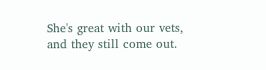She's great with our vets, and they still come out.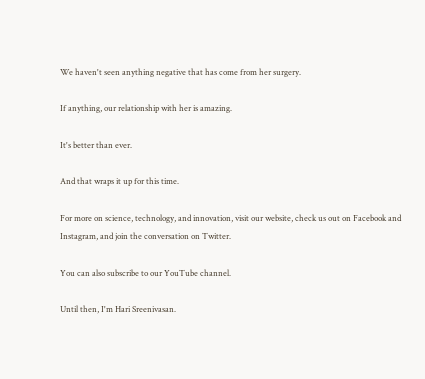We haven't seen anything negative that has come from her surgery.

If anything, our relationship with her is amazing.

It's better than ever.

And that wraps it up for this time.

For more on science, technology, and innovation, visit our website, check us out on Facebook and Instagram, and join the conversation on Twitter.

You can also subscribe to our YouTube channel.

Until then, I'm Hari Sreenivasan.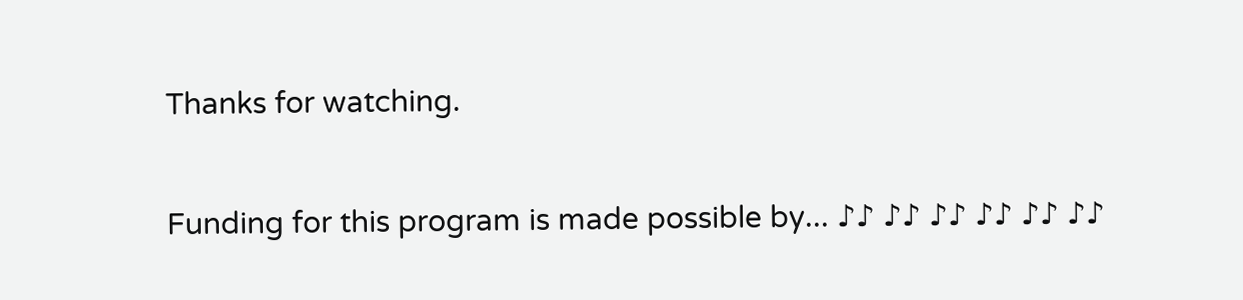Thanks for watching.

Funding for this program is made possible by... ♪♪ ♪♪ ♪♪ ♪♪ ♪♪ ♪♪